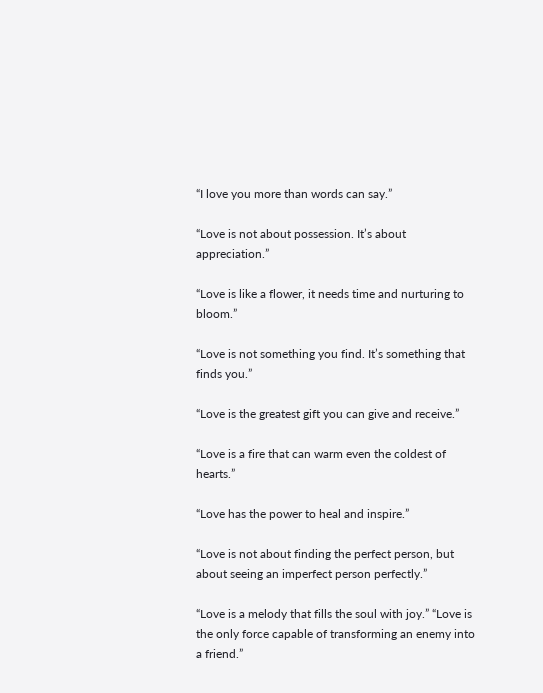“I love you more than words can say.”

“Love is not about possession. It’s about appreciation.”

“Love is like a flower, it needs time and nurturing to bloom.”

“Love is not something you find. It’s something that finds you.”

“Love is the greatest gift you can give and receive.”

“Love is a fire that can warm even the coldest of hearts.”

“Love has the power to heal and inspire.”

“Love is not about finding the perfect person, but about seeing an imperfect person perfectly.”

“Love is a melody that fills the soul with joy.” “Love is the only force capable of transforming an enemy into a friend.”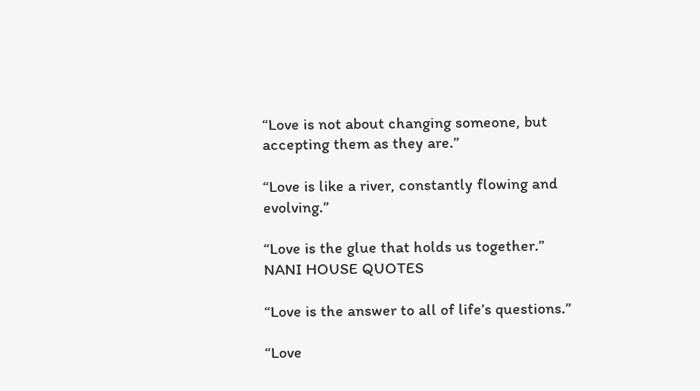“Love is not about changing someone, but accepting them as they are.”

“Love is like a river, constantly flowing and evolving.”

“Love is the glue that holds us together.” NANI HOUSE QUOTES

“Love is the answer to all of life’s questions.”

“Love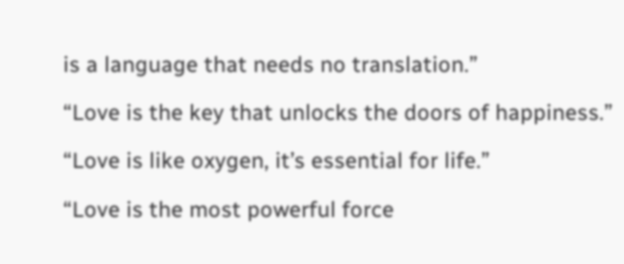is a language that needs no translation.”

“Love is the key that unlocks the doors of happiness.”

“Love is like oxygen, it’s essential for life.”

“Love is the most powerful force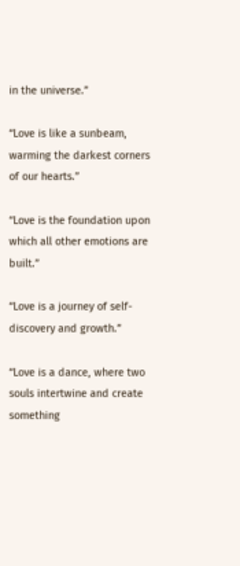in the universe.”

“Love is like a sunbeam, warming the darkest corners of our hearts.”

“Love is the foundation upon which all other emotions are built.”

“Love is a journey of self-discovery and growth.”

“Love is a dance, where two souls intertwine and create something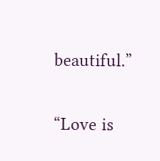beautiful.”

“Love is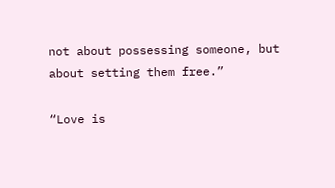not about possessing someone, but about setting them free.”

“Love is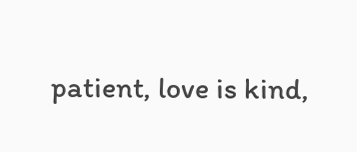patient, love is kind,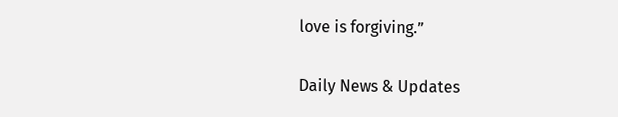love is forgiving.”

Daily News & Updates